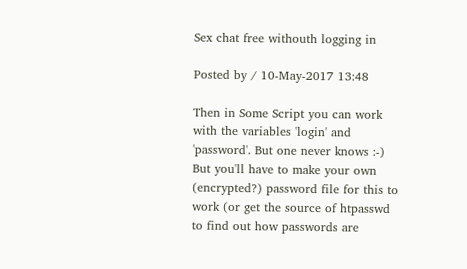Sex chat free withouth logging in

Posted by / 10-May-2017 13:48

Then in Some Script you can work with the variables 'login' and 'password'. But one never knows :-) But you'll have to make your own (encrypted?) password file for this to work (or get the source of htpasswd to find out how passwords are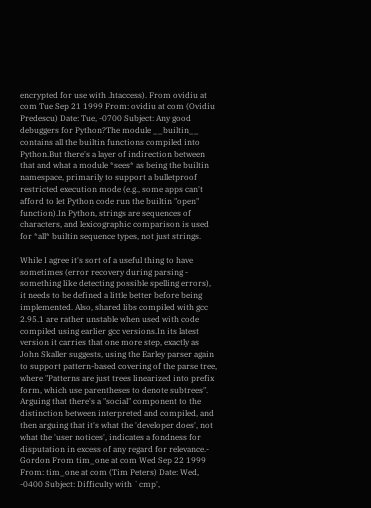encrypted for use with .htaccess). From ovidiu at com Tue Sep 21 1999 From: ovidiu at com (Ovidiu Predescu) Date: Tue, -0700 Subject: Any good debuggers for Python?The module __builtin__ contains all the builtin functions compiled into Python.But there's a layer of indirection between that and what a module *sees* as being the builtin namespace, primarily to support a bulletproof restricted execution mode (e.g., some apps can't afford to let Python code run the builtin "open" function).In Python, strings are sequences of characters, and lexicographic comparison is used for *all* builtin sequence types, not just strings.

While I agree it's sort of a useful thing to have sometimes (error recovery during parsing - something like detecting possible spelling errors), it needs to be defined a little better before being implemented. Also, shared libs compiled with gcc 2.95.1 are rather unstable when used with code compiled using earlier gcc versions.In its latest version it carries that one more step, exactly as John Skaller suggests, using the Earley parser again to support pattern-based covering of the parse tree, where "Patterns are just trees linearized into prefix form, which use parentheses to denote subtrees". Arguing that there's a "social" component to the distinction between interpreted and compiled, and then arguing that it's what the 'developer does', not what the 'user notices', indicates a fondness for disputation in excess of any regard for relevance.- Gordon From tim_one at com Wed Sep 22 1999 From: tim_one at com (Tim Peters) Date: Wed, -0400 Subject: Difficulty with `cmp',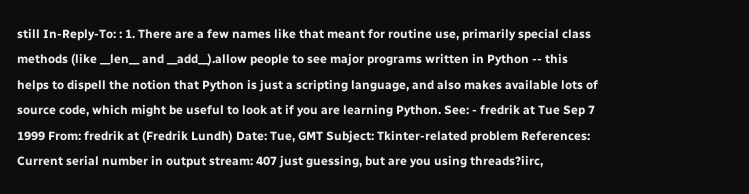still In-Reply-To: : 1. There are a few names like that meant for routine use, primarily special class methods (like __len__ and __add__).allow people to see major programs written in Python -- this helps to dispell the notion that Python is just a scripting language, and also makes available lots of source code, which might be useful to look at if you are learning Python. See: - fredrik at Tue Sep 7 1999 From: fredrik at (Fredrik Lundh) Date: Tue, GMT Subject: Tkinter-related problem References: Current serial number in output stream: 407 just guessing, but are you using threads?iirc,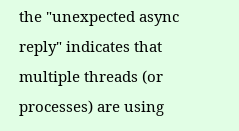the "unexpected async reply" indicates that multiple threads (or processes) are using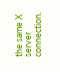the same X server connection.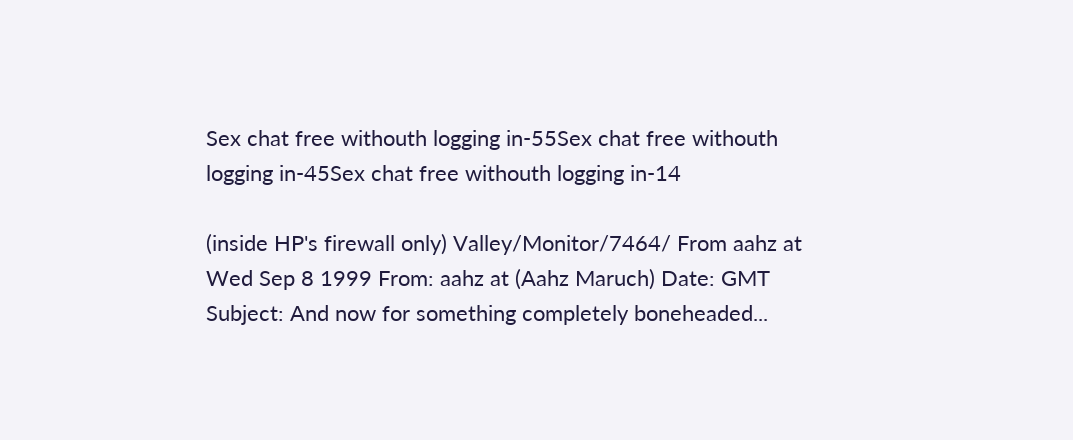Sex chat free withouth logging in-55Sex chat free withouth logging in-45Sex chat free withouth logging in-14

(inside HP's firewall only) Valley/Monitor/7464/ From aahz at Wed Sep 8 1999 From: aahz at (Aahz Maruch) Date: GMT Subject: And now for something completely boneheaded...